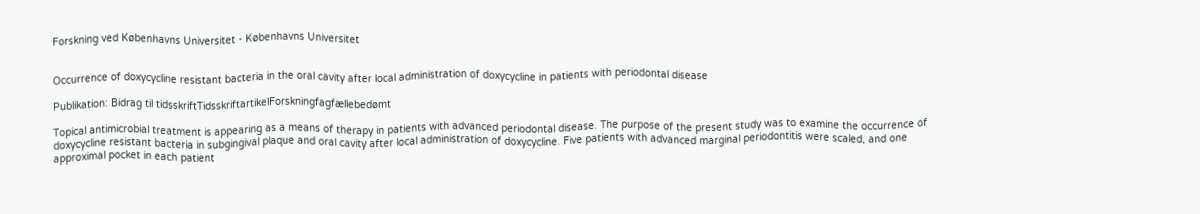Forskning ved Københavns Universitet - Københavns Universitet


Occurrence of doxycycline resistant bacteria in the oral cavity after local administration of doxycycline in patients with periodontal disease

Publikation: Bidrag til tidsskriftTidsskriftartikelForskningfagfællebedømt

Topical antimicrobial treatment is appearing as a means of therapy in patients with advanced periodontal disease. The purpose of the present study was to examine the occurrence of doxycycline resistant bacteria in subgingival plaque and oral cavity after local administration of doxycycline. Five patients with advanced marginal periodontitis were scaled, and one approximal pocket in each patient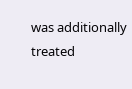was additionally treated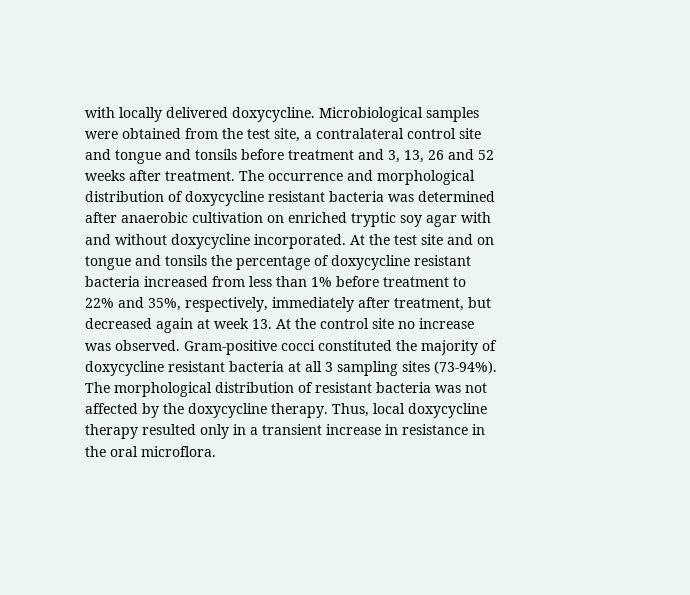with locally delivered doxycycline. Microbiological samples were obtained from the test site, a contralateral control site and tongue and tonsils before treatment and 3, 13, 26 and 52 weeks after treatment. The occurrence and morphological distribution of doxycycline resistant bacteria was determined after anaerobic cultivation on enriched tryptic soy agar with and without doxycycline incorporated. At the test site and on tongue and tonsils the percentage of doxycycline resistant bacteria increased from less than 1% before treatment to 22% and 35%, respectively, immediately after treatment, but decreased again at week 13. At the control site no increase was observed. Gram-positive cocci constituted the majority of doxycycline resistant bacteria at all 3 sampling sites (73-94%). The morphological distribution of resistant bacteria was not affected by the doxycycline therapy. Thus, local doxycycline therapy resulted only in a transient increase in resistance in the oral microflora.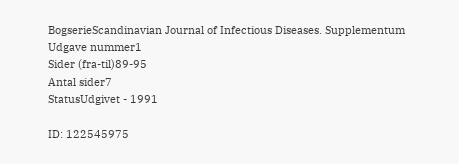BogserieScandinavian Journal of Infectious Diseases. Supplementum
Udgave nummer1
Sider (fra-til)89-95
Antal sider7
StatusUdgivet - 1991

ID: 122545975